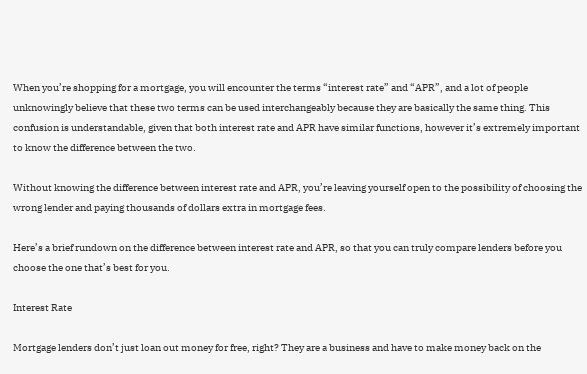When you’re shopping for a mortgage, you will encounter the terms “interest rate” and “APR”, and a lot of people unknowingly believe that these two terms can be used interchangeably because they are basically the same thing. This confusion is understandable, given that both interest rate and APR have similar functions, however it’s extremely important to know the difference between the two.

Without knowing the difference between interest rate and APR, you’re leaving yourself open to the possibility of choosing the wrong lender and paying thousands of dollars extra in mortgage fees.

Here’s a brief rundown on the difference between interest rate and APR, so that you can truly compare lenders before you choose the one that’s best for you.

Interest Rate

Mortgage lenders don’t just loan out money for free, right? They are a business and have to make money back on the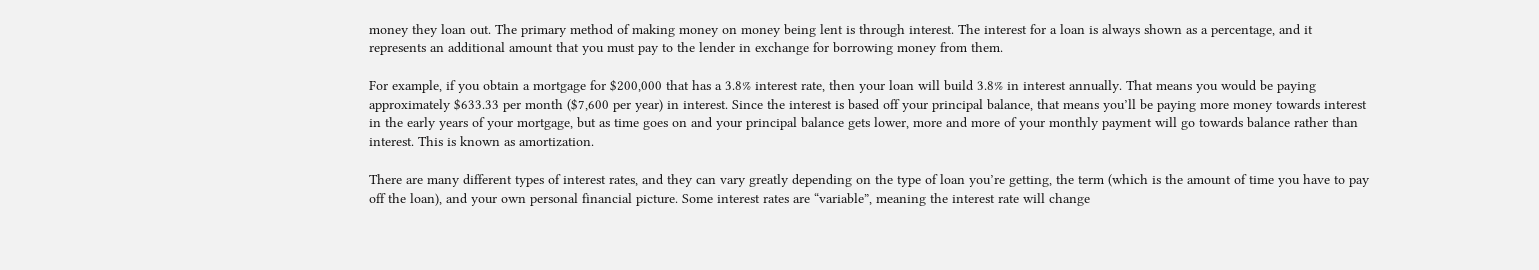money they loan out. The primary method of making money on money being lent is through interest. The interest for a loan is always shown as a percentage, and it represents an additional amount that you must pay to the lender in exchange for borrowing money from them.

For example, if you obtain a mortgage for $200,000 that has a 3.8% interest rate, then your loan will build 3.8% in interest annually. That means you would be paying approximately $633.33 per month ($7,600 per year) in interest. Since the interest is based off your principal balance, that means you’ll be paying more money towards interest in the early years of your mortgage, but as time goes on and your principal balance gets lower, more and more of your monthly payment will go towards balance rather than interest. This is known as amortization.

There are many different types of interest rates, and they can vary greatly depending on the type of loan you’re getting, the term (which is the amount of time you have to pay off the loan), and your own personal financial picture. Some interest rates are “variable”, meaning the interest rate will change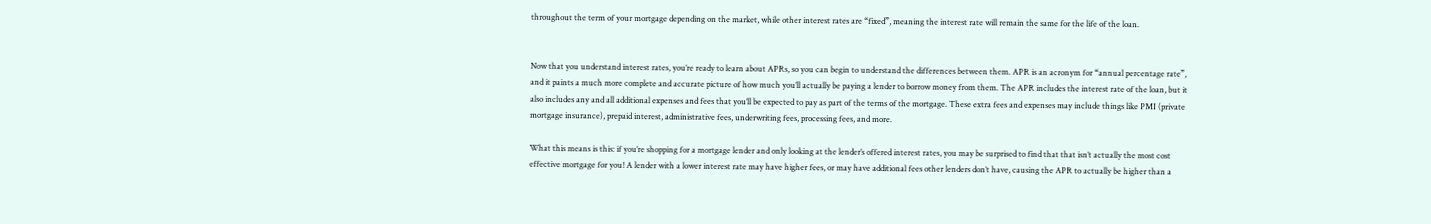throughout the term of your mortgage depending on the market, while other interest rates are “fixed”, meaning the interest rate will remain the same for the life of the loan.


Now that you understand interest rates, you’re ready to learn about APRs, so you can begin to understand the differences between them. APR is an acronym for “annual percentage rate”, and it paints a much more complete and accurate picture of how much you’ll actually be paying a lender to borrow money from them. The APR includes the interest rate of the loan, but it also includes any and all additional expenses and fees that you’ll be expected to pay as part of the terms of the mortgage. These extra fees and expenses may include things like PMI (private mortgage insurance), prepaid interest, administrative fees, underwriting fees, processing fees, and more.

What this means is this: if you’re shopping for a mortgage lender and only looking at the lender’s offered interest rates, you may be surprised to find that that isn’t actually the most cost effective mortgage for you! A lender with a lower interest rate may have higher fees, or may have additional fees other lenders don’t have, causing the APR to actually be higher than a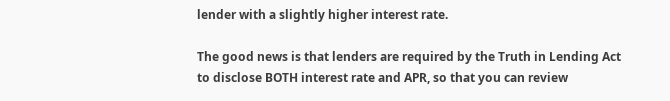lender with a slightly higher interest rate.

The good news is that lenders are required by the Truth in Lending Act to disclose BOTH interest rate and APR, so that you can review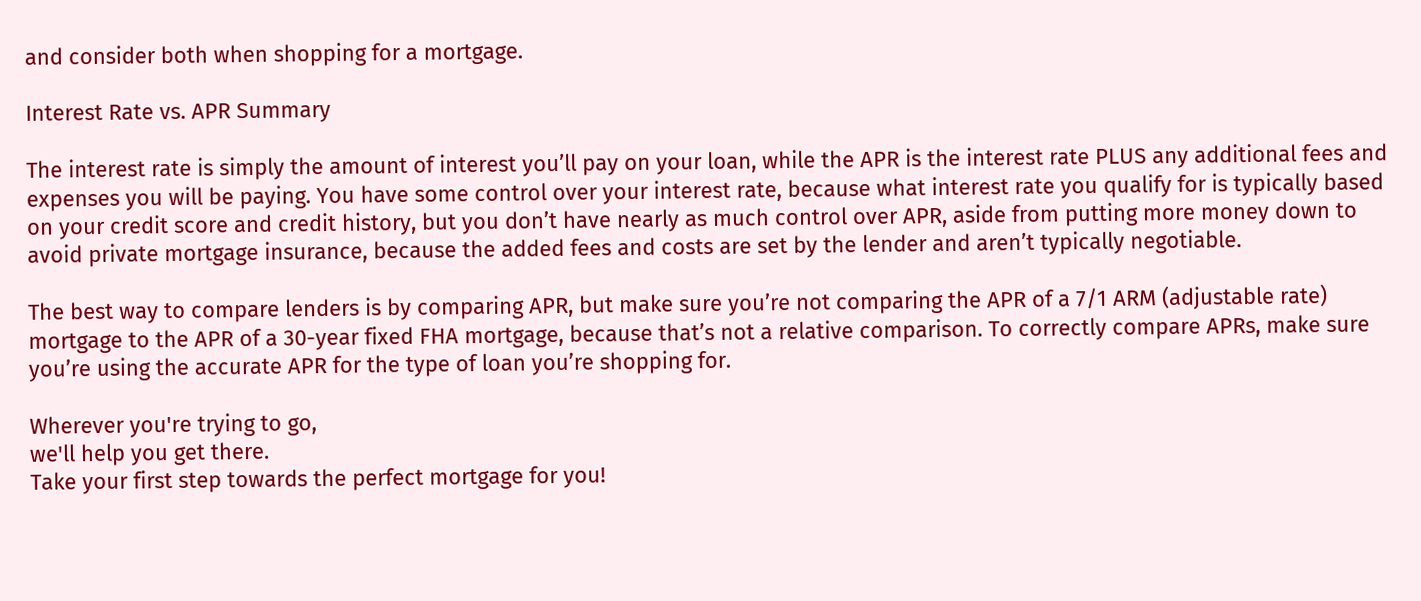and consider both when shopping for a mortgage.

Interest Rate vs. APR Summary

The interest rate is simply the amount of interest you’ll pay on your loan, while the APR is the interest rate PLUS any additional fees and expenses you will be paying. You have some control over your interest rate, because what interest rate you qualify for is typically based on your credit score and credit history, but you don’t have nearly as much control over APR, aside from putting more money down to avoid private mortgage insurance, because the added fees and costs are set by the lender and aren’t typically negotiable.

The best way to compare lenders is by comparing APR, but make sure you’re not comparing the APR of a 7/1 ARM (adjustable rate) mortgage to the APR of a 30-year fixed FHA mortgage, because that’s not a relative comparison. To correctly compare APRs, make sure you’re using the accurate APR for the type of loan you’re shopping for.

Wherever you're trying to go,
we'll help you get there.
Take your first step towards the perfect mortgage for you!